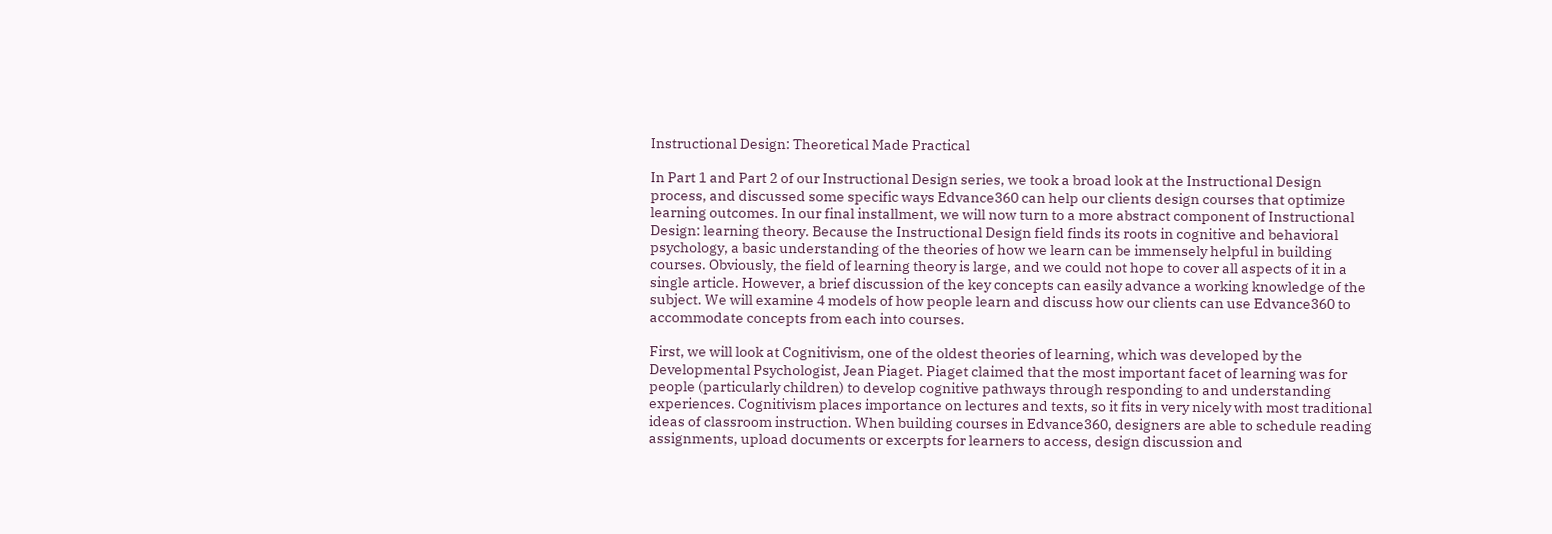Instructional Design: Theoretical Made Practical

In Part 1 and Part 2 of our Instructional Design series, we took a broad look at the Instructional Design process, and discussed some specific ways Edvance360 can help our clients design courses that optimize learning outcomes. In our final installment, we will now turn to a more abstract component of Instructional Design: learning theory. Because the Instructional Design field finds its roots in cognitive and behavioral psychology, a basic understanding of the theories of how we learn can be immensely helpful in building courses. Obviously, the field of learning theory is large, and we could not hope to cover all aspects of it in a single article. However, a brief discussion of the key concepts can easily advance a working knowledge of the subject. We will examine 4 models of how people learn and discuss how our clients can use Edvance360 to accommodate concepts from each into courses.

First, we will look at Cognitivism, one of the oldest theories of learning, which was developed by the Developmental Psychologist, Jean Piaget. Piaget claimed that the most important facet of learning was for people (particularly children) to develop cognitive pathways through responding to and understanding experiences. Cognitivism places importance on lectures and texts, so it fits in very nicely with most traditional ideas of classroom instruction. When building courses in Edvance360, designers are able to schedule reading assignments, upload documents or excerpts for learners to access, design discussion and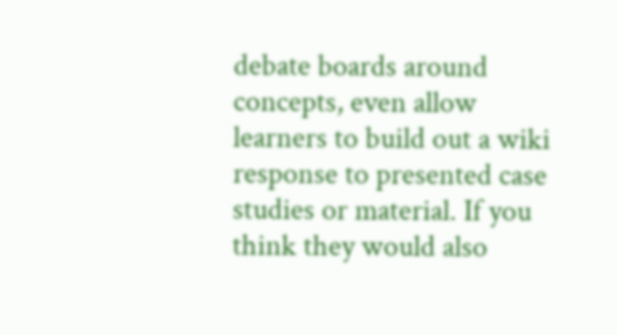debate boards around concepts, even allow learners to build out a wiki response to presented case studies or material. If you think they would also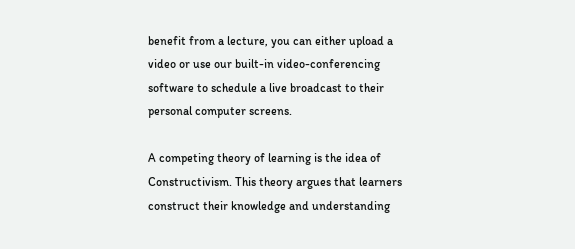benefit from a lecture, you can either upload a video or use our built-in video-conferencing software to schedule a live broadcast to their personal computer screens.

A competing theory of learning is the idea of Constructivism. This theory argues that learners construct their knowledge and understanding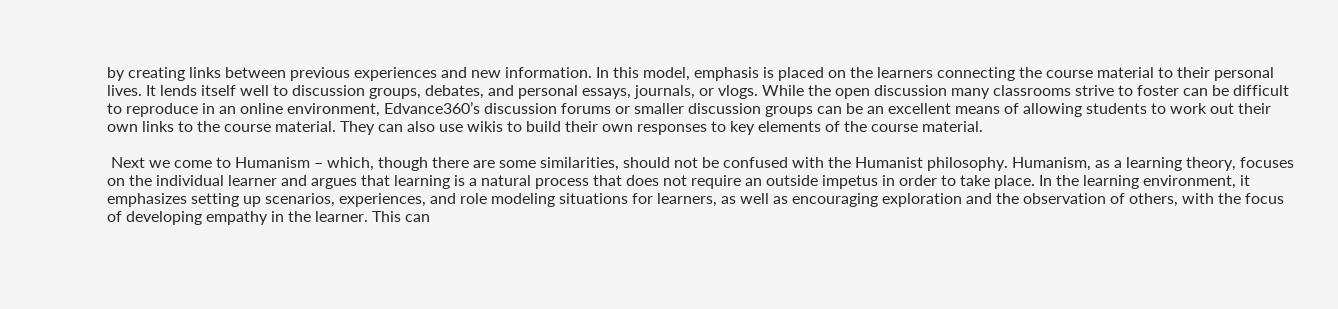by creating links between previous experiences and new information. In this model, emphasis is placed on the learners connecting the course material to their personal lives. It lends itself well to discussion groups, debates, and personal essays, journals, or vlogs. While the open discussion many classrooms strive to foster can be difficult to reproduce in an online environment, Edvance360’s discussion forums or smaller discussion groups can be an excellent means of allowing students to work out their own links to the course material. They can also use wikis to build their own responses to key elements of the course material.

 Next we come to Humanism – which, though there are some similarities, should not be confused with the Humanist philosophy. Humanism, as a learning theory, focuses on the individual learner and argues that learning is a natural process that does not require an outside impetus in order to take place. In the learning environment, it emphasizes setting up scenarios, experiences, and role modeling situations for learners, as well as encouraging exploration and the observation of others, with the focus of developing empathy in the learner. This can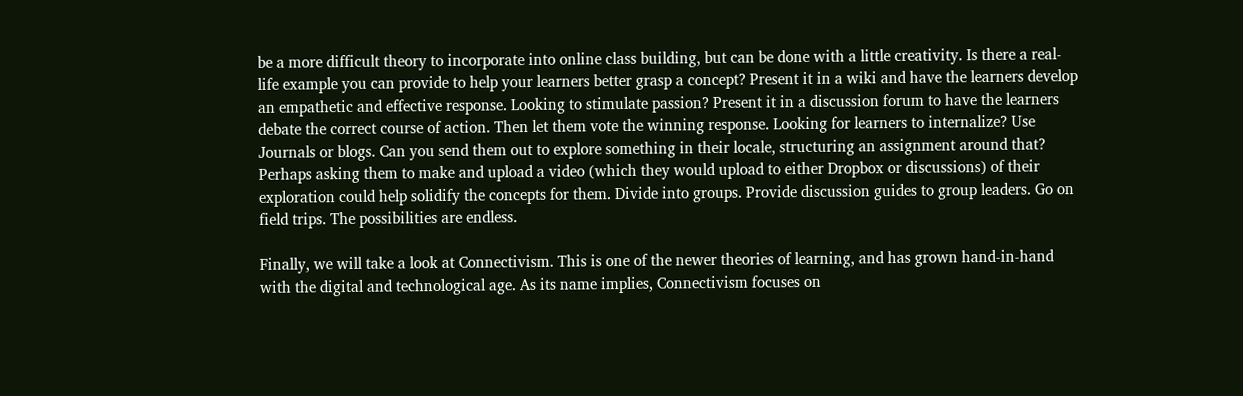be a more difficult theory to incorporate into online class building, but can be done with a little creativity. Is there a real-life example you can provide to help your learners better grasp a concept? Present it in a wiki and have the learners develop an empathetic and effective response. Looking to stimulate passion? Present it in a discussion forum to have the learners debate the correct course of action. Then let them vote the winning response. Looking for learners to internalize? Use Journals or blogs. Can you send them out to explore something in their locale, structuring an assignment around that? Perhaps asking them to make and upload a video (which they would upload to either Dropbox or discussions) of their exploration could help solidify the concepts for them. Divide into groups. Provide discussion guides to group leaders. Go on field trips. The possibilities are endless.

Finally, we will take a look at Connectivism. This is one of the newer theories of learning, and has grown hand-in-hand with the digital and technological age. As its name implies, Connectivism focuses on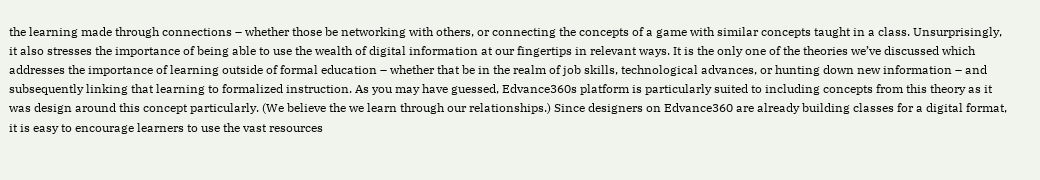the learning made through connections – whether those be networking with others, or connecting the concepts of a game with similar concepts taught in a class. Unsurprisingly, it also stresses the importance of being able to use the wealth of digital information at our fingertips in relevant ways. It is the only one of the theories we’ve discussed which addresses the importance of learning outside of formal education – whether that be in the realm of job skills, technological advances, or hunting down new information – and subsequently linking that learning to formalized instruction. As you may have guessed, Edvance360s platform is particularly suited to including concepts from this theory as it was design around this concept particularly. (We believe the we learn through our relationships.) Since designers on Edvance360 are already building classes for a digital format, it is easy to encourage learners to use the vast resources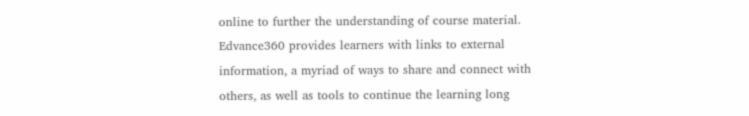online to further the understanding of course material. Edvance360 provides learners with links to external information, a myriad of ways to share and connect with others, as well as tools to continue the learning long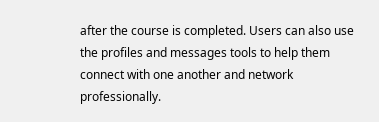after the course is completed. Users can also use the profiles and messages tools to help them connect with one another and network professionally.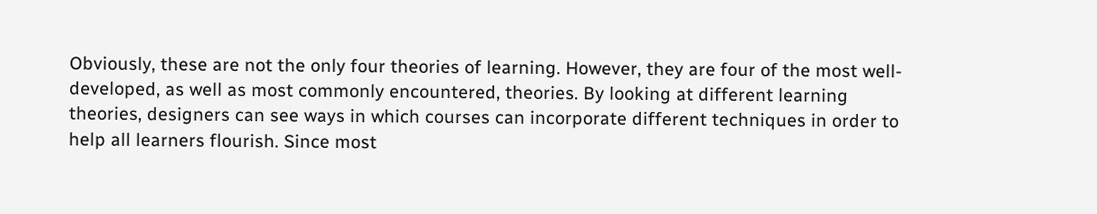Obviously, these are not the only four theories of learning. However, they are four of the most well-developed, as well as most commonly encountered, theories. By looking at different learning theories, designers can see ways in which courses can incorporate different techniques in order to help all learners flourish. Since most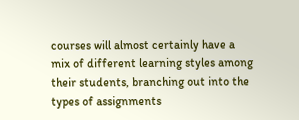courses will almost certainly have a mix of different learning styles among their students, branching out into the types of assignments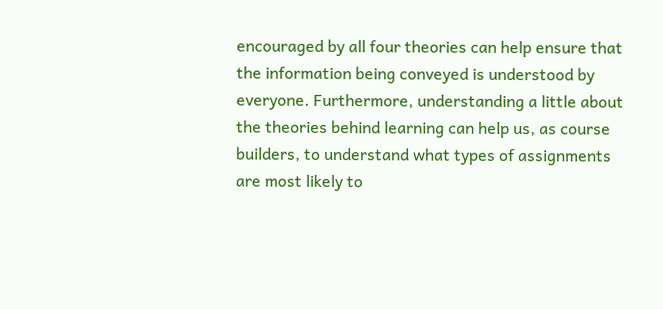encouraged by all four theories can help ensure that the information being conveyed is understood by everyone. Furthermore, understanding a little about the theories behind learning can help us, as course builders, to understand what types of assignments are most likely to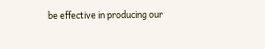be effective in producing our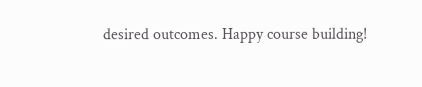desired outcomes. Happy course building!